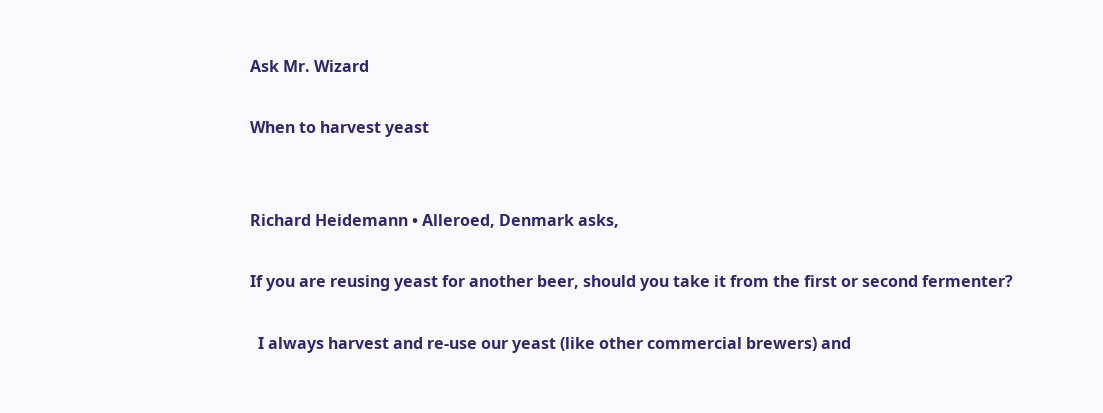Ask Mr. Wizard

When to harvest yeast


Richard Heidemann • Alleroed, Denmark asks,

If you are reusing yeast for another beer, should you take it from the first or second fermenter?

  I always harvest and re-use our yeast (like other commercial brewers) and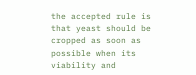the accepted rule is that yeast should be cropped as soon as possible when its viability and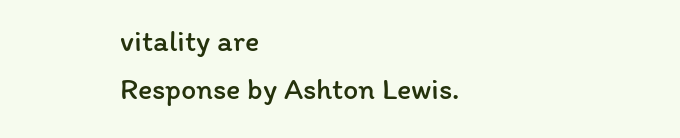vitality are
Response by Ashton Lewis.